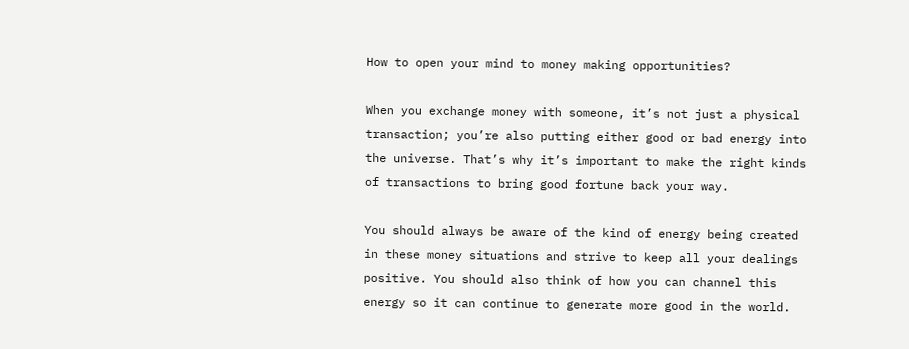How to open your mind to money making opportunities?

When you exchange money with someone, it’s not just a physical transaction; you’re also putting either good or bad energy into the universe. That’s why it’s important to make the right kinds of transactions to bring good fortune back your way.

You should always be aware of the kind of energy being created in these money situations and strive to keep all your dealings positive. You should also think of how you can channel this energy so it can continue to generate more good in the world.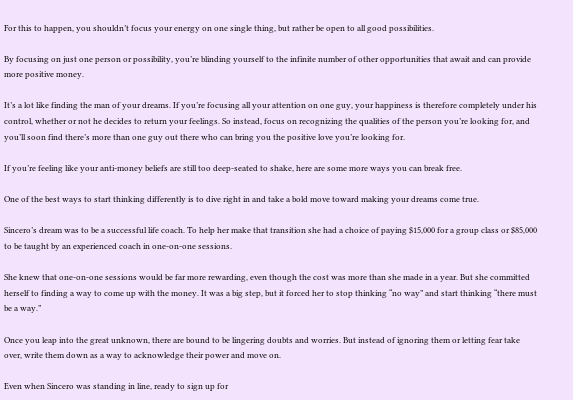For this to happen, you shouldn’t focus your energy on one single thing, but rather be open to all good possibilities.

By focusing on just one person or possibility, you’re blinding yourself to the infinite number of other opportunities that await and can provide more positive money.

It’s a lot like finding the man of your dreams. If you’re focusing all your attention on one guy, your happiness is therefore completely under his control, whether or not he decides to return your feelings. So instead, focus on recognizing the qualities of the person you’re looking for, and you’ll soon find there’s more than one guy out there who can bring you the positive love you’re looking for.

If you’re feeling like your anti-money beliefs are still too deep-seated to shake, here are some more ways you can break free.

One of the best ways to start thinking differently is to dive right in and take a bold move toward making your dreams come true.

Sincero’s dream was to be a successful life coach. To help her make that transition she had a choice of paying $15,000 for a group class or $85,000 to be taught by an experienced coach in one-on-one sessions.

She knew that one-on-one sessions would be far more rewarding, even though the cost was more than she made in a year. But she committed herself to finding a way to come up with the money. It was a big step, but it forced her to stop thinking “no way” and start thinking “there must be a way.”

Once you leap into the great unknown, there are bound to be lingering doubts and worries. But instead of ignoring them or letting fear take over, write them down as a way to acknowledge their power and move on.

Even when Sincero was standing in line, ready to sign up for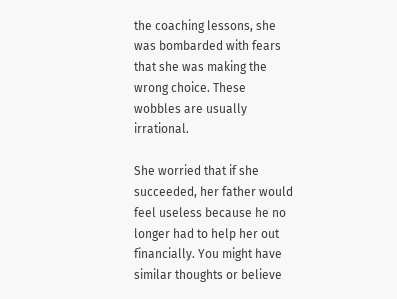the coaching lessons, she was bombarded with fears that she was making the wrong choice. These wobbles are usually irrational.

She worried that if she succeeded, her father would feel useless because he no longer had to help her out financially. You might have similar thoughts or believe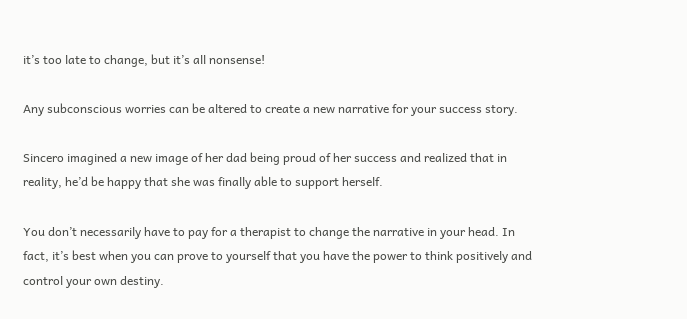it’s too late to change, but it’s all nonsense!

Any subconscious worries can be altered to create a new narrative for your success story.

Sincero imagined a new image of her dad being proud of her success and realized that in reality, he’d be happy that she was finally able to support herself.

You don’t necessarily have to pay for a therapist to change the narrative in your head. In fact, it’s best when you can prove to yourself that you have the power to think positively and control your own destiny.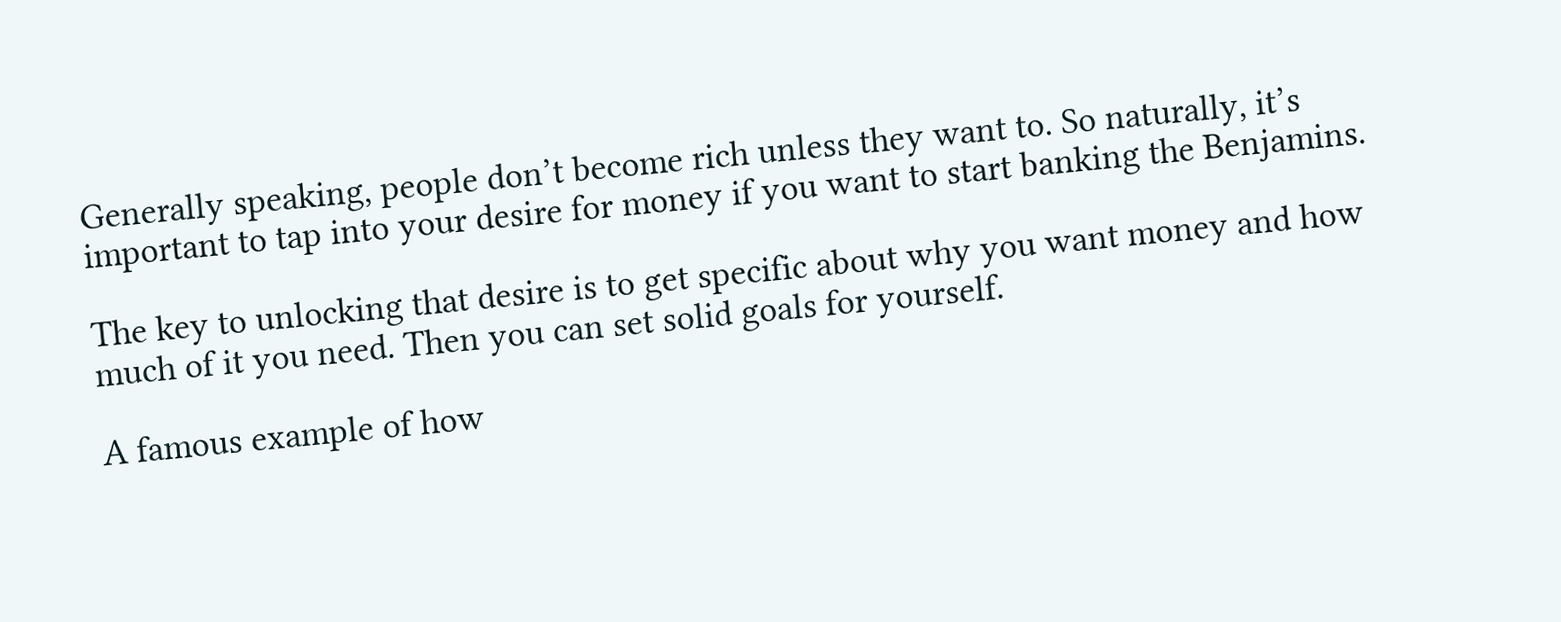Generally speaking, people don’t become rich unless they want to. So naturally, it’s important to tap into your desire for money if you want to start banking the Benjamins.

The key to unlocking that desire is to get specific about why you want money and how much of it you need. Then you can set solid goals for yourself.

A famous example of how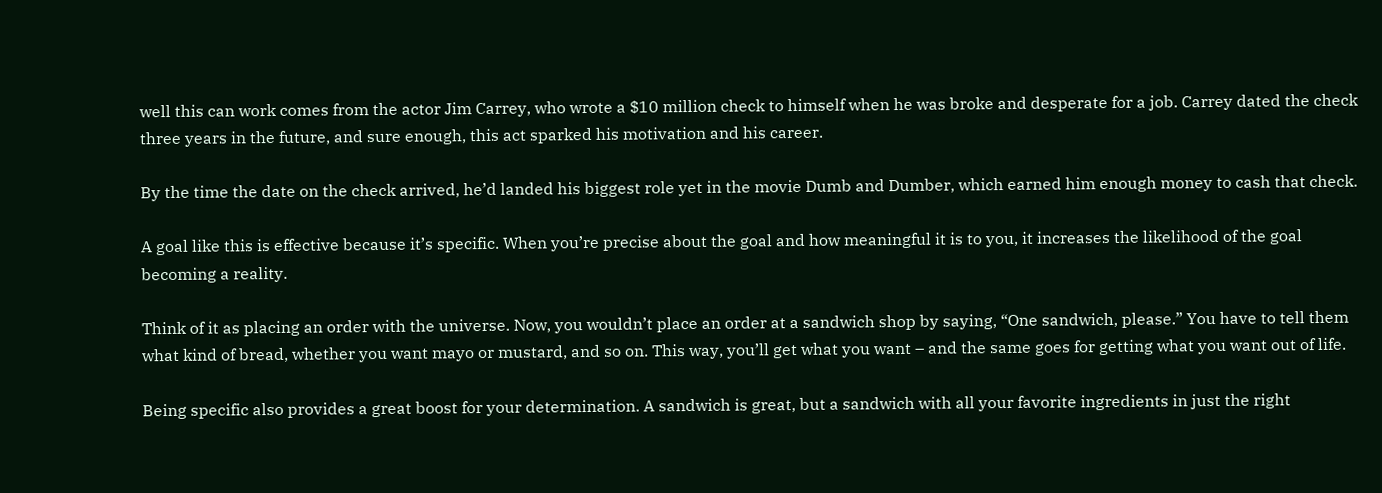well this can work comes from the actor Jim Carrey, who wrote a $10 million check to himself when he was broke and desperate for a job. Carrey dated the check three years in the future, and sure enough, this act sparked his motivation and his career.

By the time the date on the check arrived, he’d landed his biggest role yet in the movie Dumb and Dumber, which earned him enough money to cash that check.

A goal like this is effective because it’s specific. When you’re precise about the goal and how meaningful it is to you, it increases the likelihood of the goal becoming a reality.

Think of it as placing an order with the universe. Now, you wouldn’t place an order at a sandwich shop by saying, “One sandwich, please.” You have to tell them what kind of bread, whether you want mayo or mustard, and so on. This way, you’ll get what you want – and the same goes for getting what you want out of life.

Being specific also provides a great boost for your determination. A sandwich is great, but a sandwich with all your favorite ingredients in just the right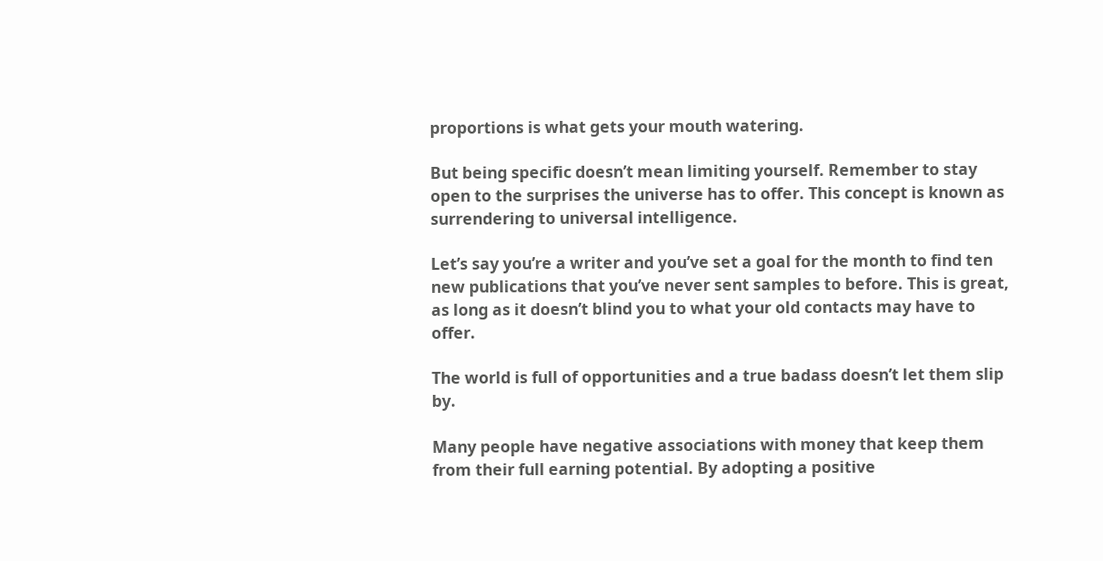proportions is what gets your mouth watering.

But being specific doesn’t mean limiting yourself. Remember to stay open to the surprises the universe has to offer. This concept is known as surrendering to universal intelligence.

Let’s say you’re a writer and you’ve set a goal for the month to find ten new publications that you’ve never sent samples to before. This is great, as long as it doesn’t blind you to what your old contacts may have to offer.

The world is full of opportunities and a true badass doesn’t let them slip by.

Many people have negative associations with money that keep them from their full earning potential. By adopting a positive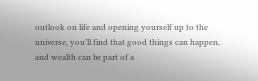outlook on life and opening yourself up to the universe, you’ll find that good things can happen, and wealth can be part of a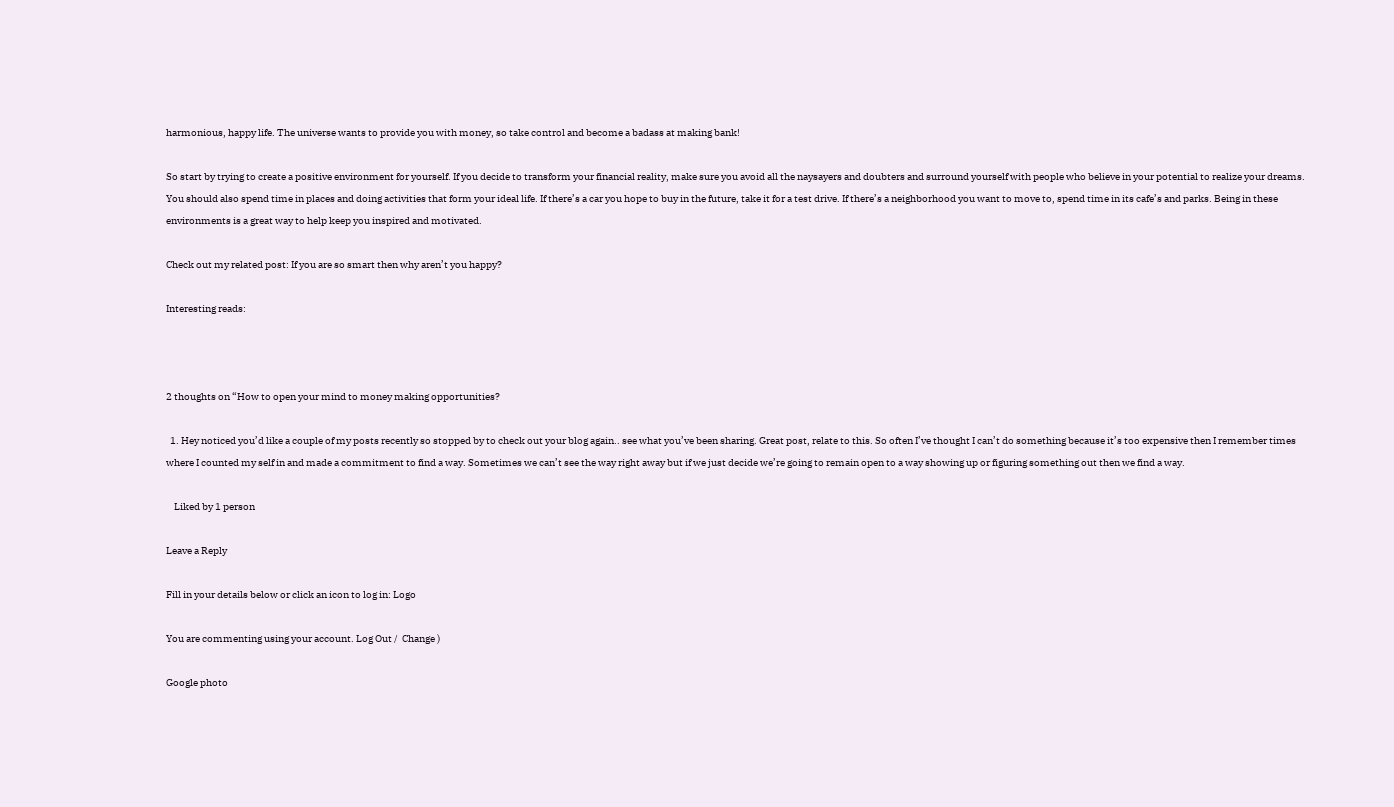harmonious, happy life. The universe wants to provide you with money, so take control and become a badass at making bank!

So start by trying to create a positive environment for yourself. If you decide to transform your financial reality, make sure you avoid all the naysayers and doubters and surround yourself with people who believe in your potential to realize your dreams. You should also spend time in places and doing activities that form your ideal life. If there’s a car you hope to buy in the future, take it for a test drive. If there’s a neighborhood you want to move to, spend time in its cafe’s and parks. Being in these environments is a great way to help keep you inspired and motivated.

Check out my related post: If you are so smart then why aren’t you happy?

Interesting reads:



2 thoughts on “How to open your mind to money making opportunities?

  1. Hey noticed you’d like a couple of my posts recently so stopped by to check out your blog again.. see what you’ve been sharing. Great post, relate to this. So often I’ve thought I can’t do something because it’s too expensive then I remember times where I counted my self in and made a commitment to find a way. Sometimes we can’t see the way right away but if we just decide we’re going to remain open to a way showing up or figuring something out then we find a way.

    Liked by 1 person

Leave a Reply

Fill in your details below or click an icon to log in: Logo

You are commenting using your account. Log Out /  Change )

Google photo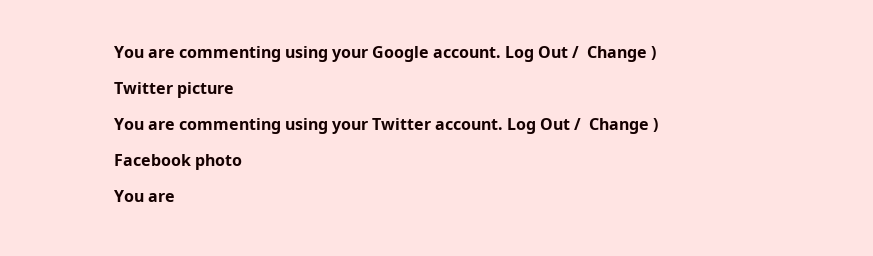You are commenting using your Google account. Log Out /  Change )

Twitter picture

You are commenting using your Twitter account. Log Out /  Change )

Facebook photo

You are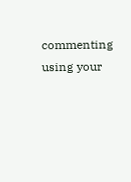commenting using your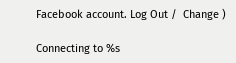Facebook account. Log Out /  Change )

Connecting to %s